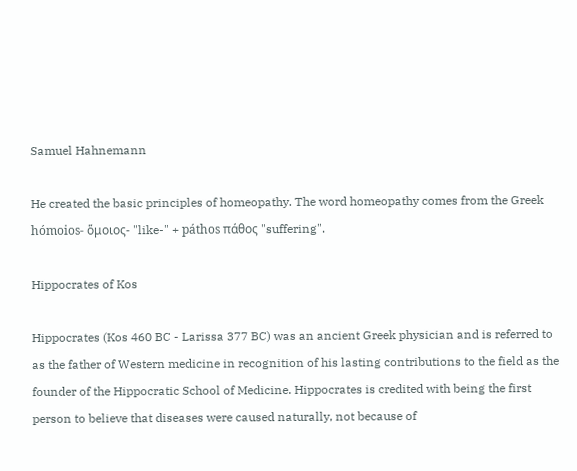Samuel Hahnemann

He created the basic principles of homeopathy. The word homeopathy comes from the Greek hómoios- ὅμοιος- "like-" + páthos πάθος "suffering".

Hippocrates of Kos

Hippocrates (Kos 460 BC - Larissa 377 BC) was an ancient Greek physician and is referred to as the father of Western medicine in recognition of his lasting contributions to the field as the founder of the Hippocratic School of Medicine. Hippocrates is credited with being the first person to believe that diseases were caused naturally, not because of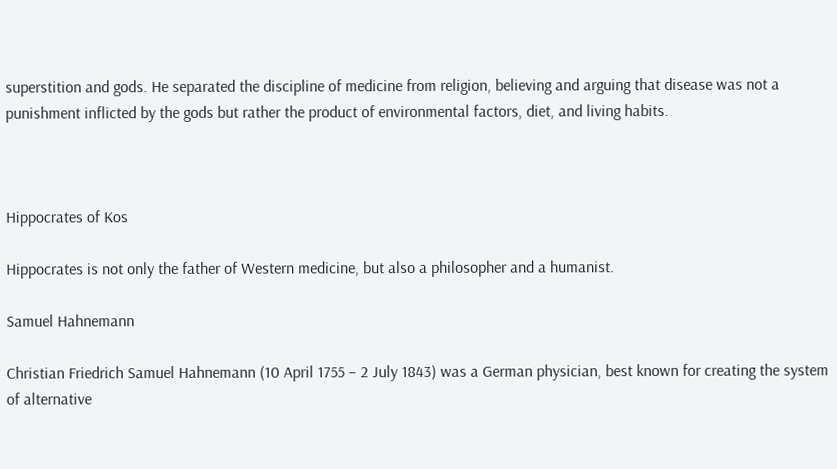superstition and gods. He separated the discipline of medicine from religion, believing and arguing that disease was not a punishment inflicted by the gods but rather the product of environmental factors, diet, and living habits.



Hippocrates of Kos

Hippocrates is not only the father of Western medicine, but also a philosopher and a humanist.

Samuel Hahnemann

Christian Friedrich Samuel Hahnemann (10 April 1755 – 2 July 1843) was a German physician, best known for creating the system of alternative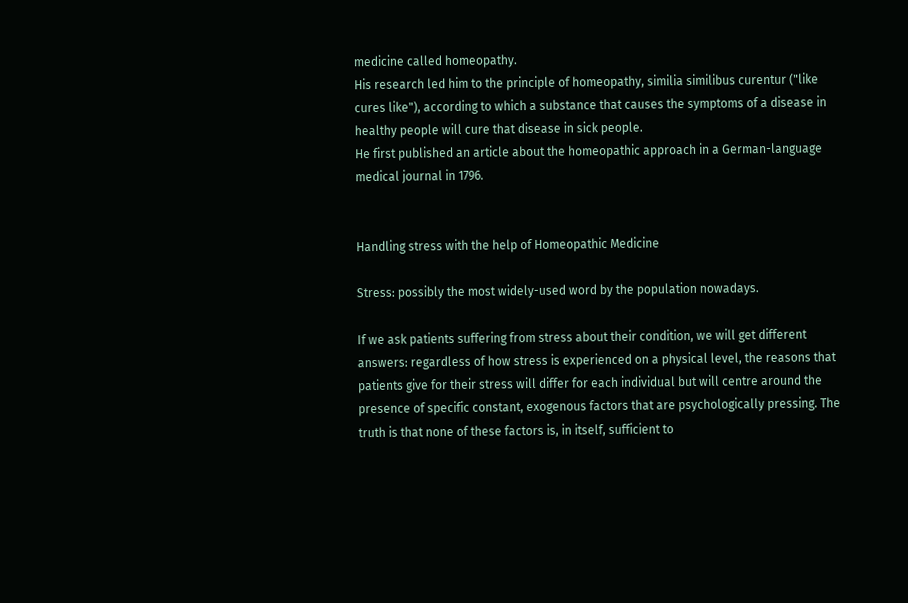medicine called homeopathy.
His research led him to the principle of homeopathy, similia similibus curentur ("like cures like"), according to which a substance that causes the symptoms of a disease in healthy people will cure that disease in sick people.
He first published an article about the homeopathic approach in a German-language medical journal in 1796.


Handling stress with the help of Homeopathic Medicine

Stress: possibly the most widely-used word by the population nowadays.

If we ask patients suffering from stress about their condition, we will get different answers: regardless of how stress is experienced on a physical level, the reasons that patients give for their stress will differ for each individual but will centre around the presence of specific constant, exogenous factors that are psychologically pressing. The truth is that none of these factors is, in itself, sufficient to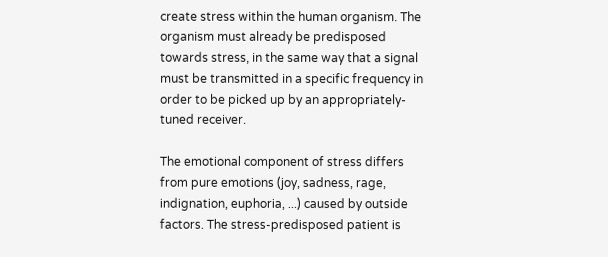create stress within the human organism. The organism must already be predisposed towards stress, in the same way that a signal must be transmitted in a specific frequency in order to be picked up by an appropriately-tuned receiver.

The emotional component of stress differs from pure emotions (joy, sadness, rage, indignation, euphoria, ...) caused by outside factors. The stress-predisposed patient is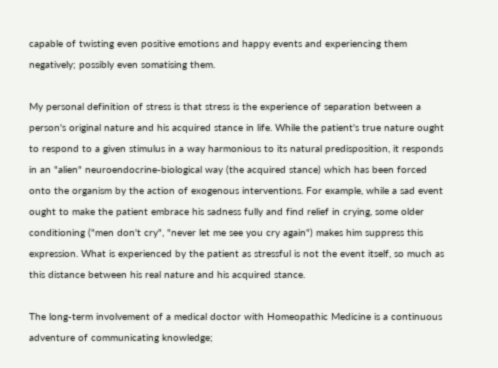capable of twisting even positive emotions and happy events and experiencing them negatively; possibly even somatising them.

My personal definition of stress is that stress is the experience of separation between a person's original nature and his acquired stance in life. While the patient's true nature ought to respond to a given stimulus in a way harmonious to its natural predisposition, it responds in an "alien" neuroendocrine-biological way (the acquired stance) which has been forced onto the organism by the action of exogenous interventions. For example, while a sad event ought to make the patient embrace his sadness fully and find relief in crying, some older conditioning ("men don't cry", "never let me see you cry again") makes him suppress this expression. What is experienced by the patient as stressful is not the event itself, so much as this distance between his real nature and his acquired stance.

The long-term involvement of a medical doctor with Homeopathic Medicine is a continuous adventure of communicating knowledge;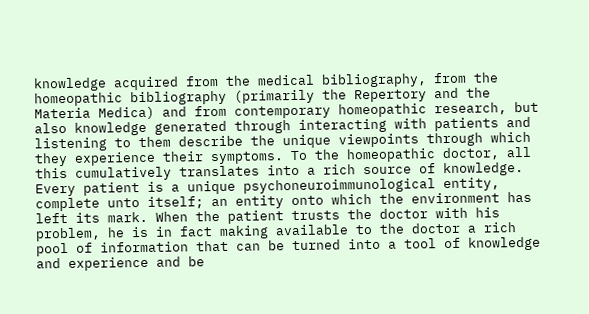knowledge acquired from the medical bibliography, from the homeopathic bibliography (primarily the Repertory and the Materia Medica) and from contemporary homeopathic research, but also knowledge generated through interacting with patients and listening to them describe the unique viewpoints through which they experience their symptoms. To the homeopathic doctor, all this cumulatively translates into a rich source of knowledge. Every patient is a unique psychoneuroimmunological entity, complete unto itself; an entity onto which the environment has left its mark. When the patient trusts the doctor with his problem, he is in fact making available to the doctor a rich pool of information that can be turned into a tool of knowledge and experience and be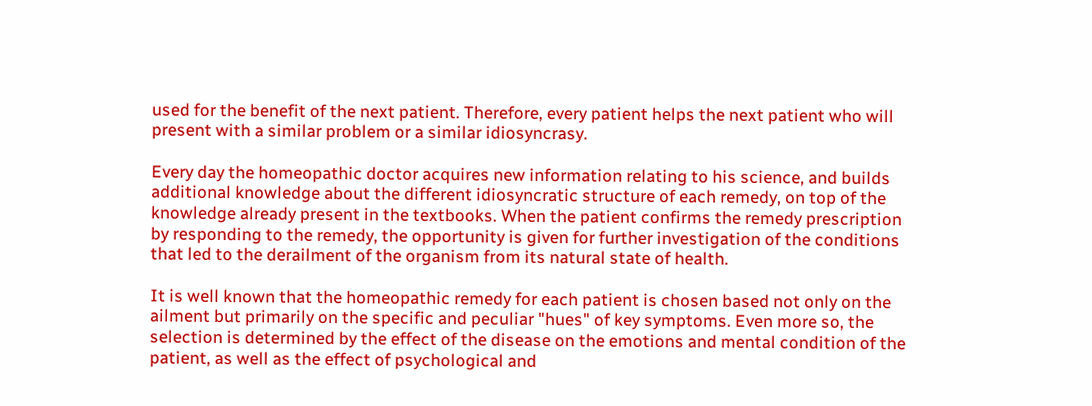used for the benefit of the next patient. Therefore, every patient helps the next patient who will present with a similar problem or a similar idiosyncrasy.

Every day the homeopathic doctor acquires new information relating to his science, and builds additional knowledge about the different idiosyncratic structure of each remedy, on top of the knowledge already present in the textbooks. When the patient confirms the remedy prescription by responding to the remedy, the opportunity is given for further investigation of the conditions that led to the derailment of the organism from its natural state of health.

It is well known that the homeopathic remedy for each patient is chosen based not only on the ailment but primarily on the specific and peculiar "hues" of key symptoms. Even more so, the selection is determined by the effect of the disease on the emotions and mental condition of the patient, as well as the effect of psychological and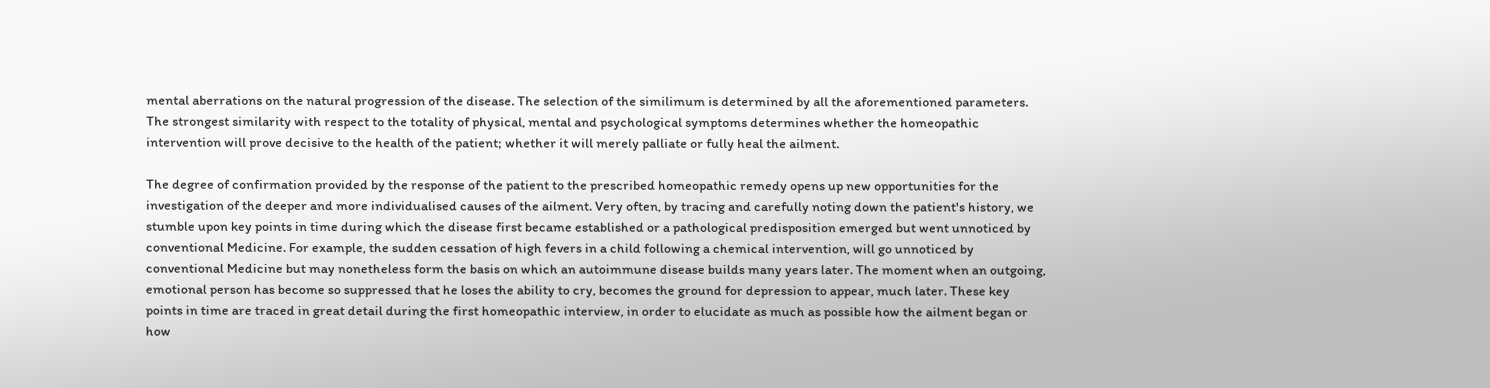mental aberrations on the natural progression of the disease. The selection of the similimum is determined by all the aforementioned parameters. The strongest similarity with respect to the totality of physical, mental and psychological symptoms determines whether the homeopathic intervention will prove decisive to the health of the patient; whether it will merely palliate or fully heal the ailment.

The degree of confirmation provided by the response of the patient to the prescribed homeopathic remedy opens up new opportunities for the investigation of the deeper and more individualised causes of the ailment. Very often, by tracing and carefully noting down the patient's history, we stumble upon key points in time during which the disease first became established or a pathological predisposition emerged but went unnoticed by conventional Medicine. For example, the sudden cessation of high fevers in a child following a chemical intervention, will go unnoticed by conventional Medicine but may nonetheless form the basis on which an autoimmune disease builds many years later. The moment when an outgoing, emotional person has become so suppressed that he loses the ability to cry, becomes the ground for depression to appear, much later. These key points in time are traced in great detail during the first homeopathic interview, in order to elucidate as much as possible how the ailment began or how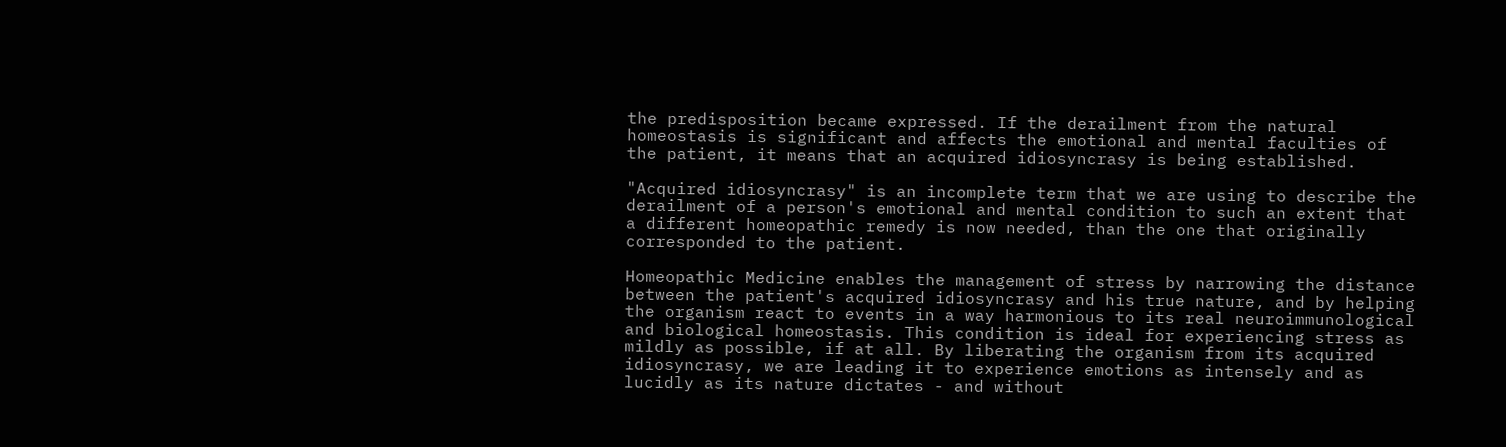the predisposition became expressed. If the derailment from the natural homeostasis is significant and affects the emotional and mental faculties of the patient, it means that an acquired idiosyncrasy is being established.

"Acquired idiosyncrasy" is an incomplete term that we are using to describe the derailment of a person's emotional and mental condition to such an extent that a different homeopathic remedy is now needed, than the one that originally corresponded to the patient.

Homeopathic Medicine enables the management of stress by narrowing the distance between the patient's acquired idiosyncrasy and his true nature, and by helping the organism react to events in a way harmonious to its real neuroimmunological and biological homeostasis. This condition is ideal for experiencing stress as mildly as possible, if at all. By liberating the organism from its acquired idiosyncrasy, we are leading it to experience emotions as intensely and as lucidly as its nature dictates - and without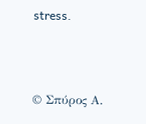stress.



© Σπύρος Α.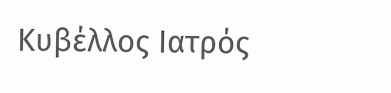Κυβέλλος Ιατρός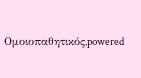Ομοιοπαθητικός,powered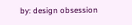by: design obsession